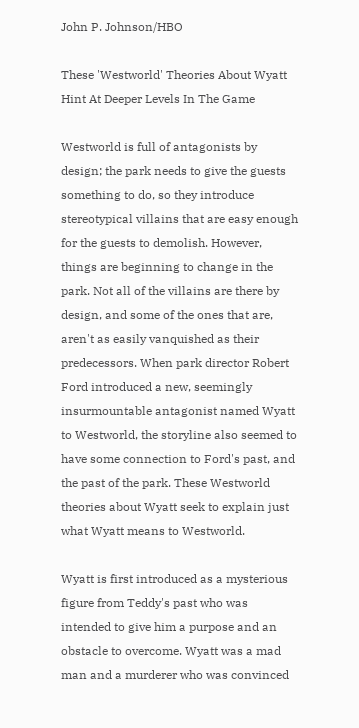John P. Johnson/HBO

These 'Westworld' Theories About Wyatt Hint At Deeper Levels In The Game

Westworld is full of antagonists by design; the park needs to give the guests something to do, so they introduce stereotypical villains that are easy enough for the guests to demolish. However, things are beginning to change in the park. Not all of the villains are there by design, and some of the ones that are, aren't as easily vanquished as their predecessors. When park director Robert Ford introduced a new, seemingly insurmountable antagonist named Wyatt to Westworld, the storyline also seemed to have some connection to Ford's past, and the past of the park. These Westworld theories about Wyatt seek to explain just what Wyatt means to Westworld.

Wyatt is first introduced as a mysterious figure from Teddy's past who was intended to give him a purpose and an obstacle to overcome. Wyatt was a mad man and a murderer who was convinced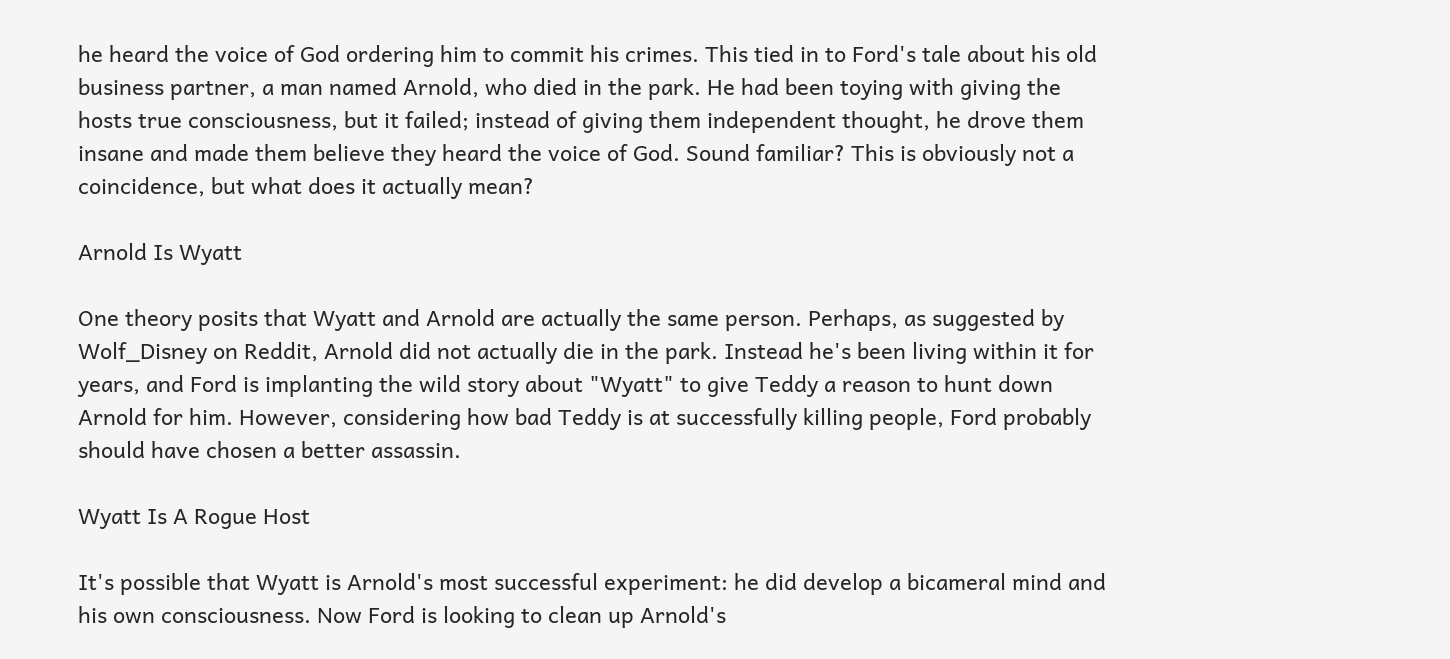he heard the voice of God ordering him to commit his crimes. This tied in to Ford's tale about his old business partner, a man named Arnold, who died in the park. He had been toying with giving the hosts true consciousness, but it failed; instead of giving them independent thought, he drove them insane and made them believe they heard the voice of God. Sound familiar? This is obviously not a coincidence, but what does it actually mean?

Arnold Is Wyatt

One theory posits that Wyatt and Arnold are actually the same person. Perhaps, as suggested by Wolf_Disney on Reddit, Arnold did not actually die in the park. Instead he's been living within it for years, and Ford is implanting the wild story about "Wyatt" to give Teddy a reason to hunt down Arnold for him. However, considering how bad Teddy is at successfully killing people, Ford probably should have chosen a better assassin.

Wyatt Is A Rogue Host

It's possible that Wyatt is Arnold's most successful experiment: he did develop a bicameral mind and his own consciousness. Now Ford is looking to clean up Arnold's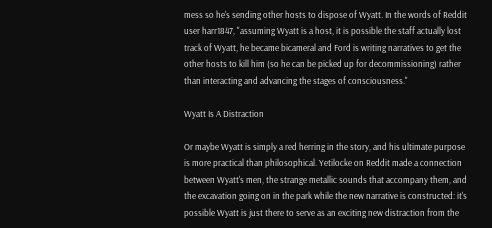mess so he's sending other hosts to dispose of Wyatt. In the words of Reddit user harr1847, "assuming Wyatt is a host, it is possible the staff actually lost track of Wyatt, he became bicameral and Ford is writing narratives to get the other hosts to kill him (so he can be picked up for decommissioning) rather than interacting and advancing the stages of consciousness."

Wyatt Is A Distraction

Or maybe Wyatt is simply a red herring in the story, and his ultimate purpose is more practical than philosophical. Yetilocke on Reddit made a connection between Wyatt's men, the strange metallic sounds that accompany them, and the excavation going on in the park while the new narrative is constructed: it's possible Wyatt is just there to serve as an exciting new distraction from the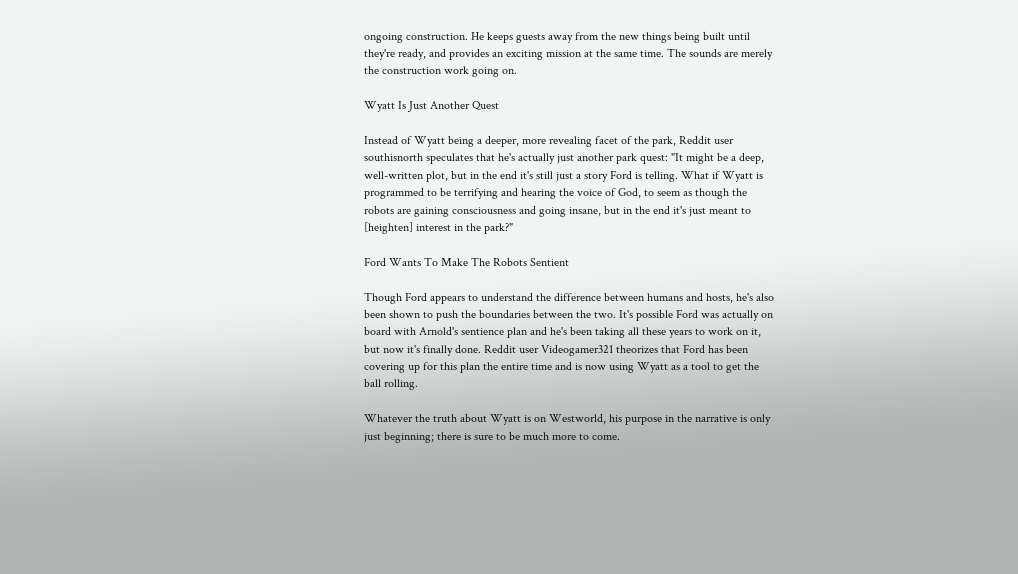ongoing construction. He keeps guests away from the new things being built until they're ready, and provides an exciting mission at the same time. The sounds are merely the construction work going on.

Wyatt Is Just Another Quest

Instead of Wyatt being a deeper, more revealing facet of the park, Reddit user southisnorth speculates that he's actually just another park quest: "It might be a deep, well-written plot, but in the end it's still just a story Ford is telling. What if Wyatt is programmed to be terrifying and hearing the voice of God, to seem as though the robots are gaining consciousness and going insane, but in the end it's just meant to [heighten] interest in the park?"

Ford Wants To Make The Robots Sentient

Though Ford appears to understand the difference between humans and hosts, he's also been shown to push the boundaries between the two. It's possible Ford was actually on board with Arnold's sentience plan and he's been taking all these years to work on it, but now it's finally done. Reddit user Videogamer321 theorizes that Ford has been covering up for this plan the entire time and is now using Wyatt as a tool to get the ball rolling.

Whatever the truth about Wyatt is on Westworld, his purpose in the narrative is only just beginning; there is sure to be much more to come.